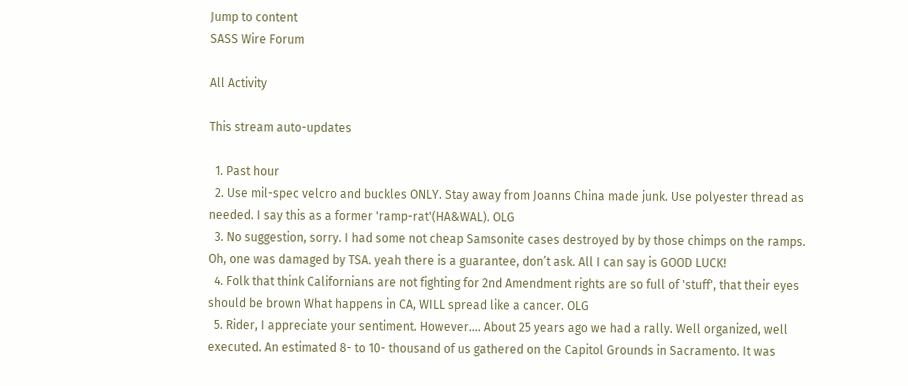Jump to content
SASS Wire Forum

All Activity

This stream auto-updates

  1. Past hour
  2. Use mil-spec velcro and buckles ONLY. Stay away from Joanns China made junk. Use polyester thread as needed. I say this as a former 'ramp-rat'(HA&WAL). OLG
  3. No suggestion, sorry. I had some not cheap Samsonite cases destroyed by by those chimps on the ramps. Oh, one was damaged by TSA. yeah there is a guarantee, don’t ask. All I can say is GOOD LUCK!
  4. Folk that think Californians are not fighting for 2nd Amendment rights are so full of 'stuff', that their eyes should be brown What happens in CA, WILL spread like a cancer. OLG
  5. Rider, I appreciate your sentiment. However.... About 25 years ago we had a rally. Well organized, well executed. An estimated 8- to 10- thousand of us gathered on the Capitol Grounds in Sacramento. It was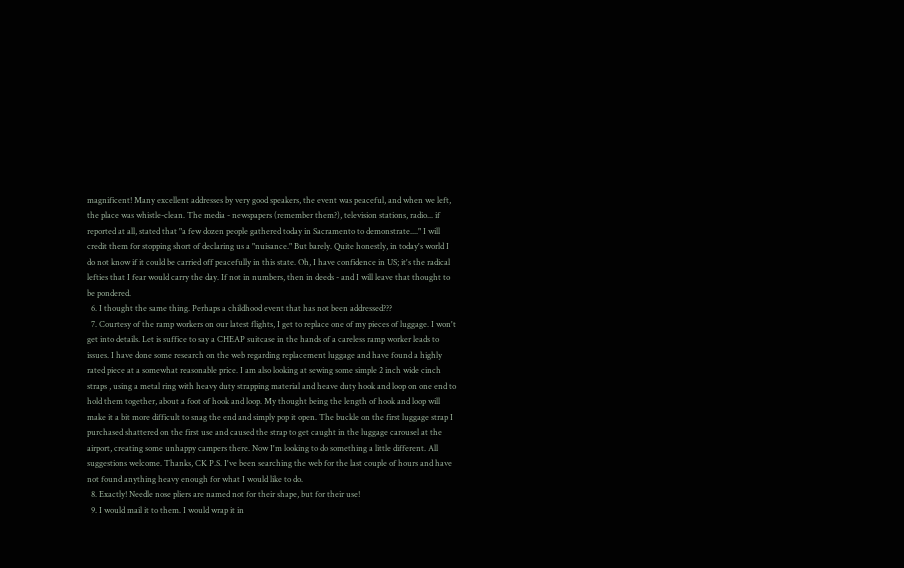magnificent! Many excellent addresses by very good speakers, the event was peaceful, and when we left, the place was whistle-clean. The media - newspapers (remember them?), television stations, radio... if reported at all, stated that "a few dozen people gathered today in Sacramento to demonstrate...." I will credit them for stopping short of declaring us a "nuisance." But barely. Quite honestly, in today's world I do not know if it could be carried off peacefully in this state. Oh, I have confidence in US; it's the radical lefties that I fear would carry the day. If not in numbers, then in deeds - and I will leave that thought to be pondered.
  6. I thought the same thing. Perhaps a childhood event that has not been addressed???
  7. Courtesy of the ramp workers on our latest flights, I get to replace one of my pieces of luggage. I won't get into details. Let is suffice to say a CHEAP suitcase in the hands of a careless ramp worker leads to issues. I have done some research on the web regarding replacement luggage and have found a highly rated piece at a somewhat reasonable price. I am also looking at sewing some simple 2 inch wide cinch straps , using a metal ring with heavy duty strapping material and heave duty hook and loop on one end to hold them together, about a foot of hook and loop. My thought being the length of hook and loop will make it a bit more difficult to snag the end and simply pop it open. The buckle on the first luggage strap I purchased shattered on the first use and caused the strap to get caught in the luggage carousel at the airport, creating some unhappy campers there. Now I'm looking to do something a little different. All suggestions welcome. Thanks, CK P.S. I've been searching the web for the last couple of hours and have not found anything heavy enough for what I would like to do.
  8. Exactly! Needle nose pliers are named not for their shape, but for their use!
  9. I would mail it to them. I would wrap it in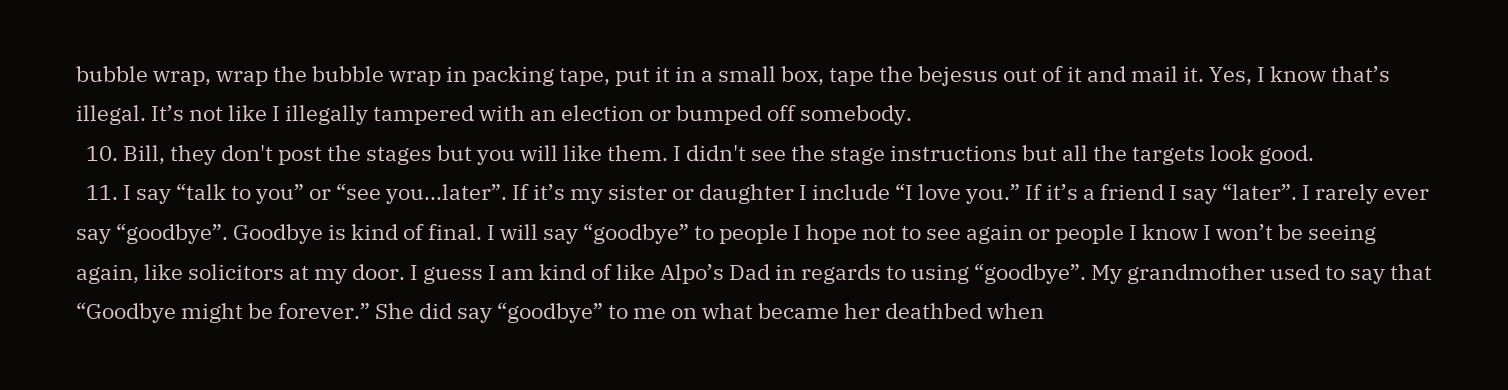bubble wrap, wrap the bubble wrap in packing tape, put it in a small box, tape the bejesus out of it and mail it. Yes, I know that’s illegal. It’s not like I illegally tampered with an election or bumped off somebody.
  10. Bill, they don't post the stages but you will like them. I didn't see the stage instructions but all the targets look good.
  11. I say “talk to you” or “see you...later”. If it’s my sister or daughter I include “I love you.” If it’s a friend I say “later”. I rarely ever say “goodbye”. Goodbye is kind of final. I will say “goodbye” to people I hope not to see again or people I know I won’t be seeing again, like solicitors at my door. I guess I am kind of like Alpo’s Dad in regards to using “goodbye”. My grandmother used to say that “Goodbye might be forever.” She did say “goodbye” to me on what became her deathbed when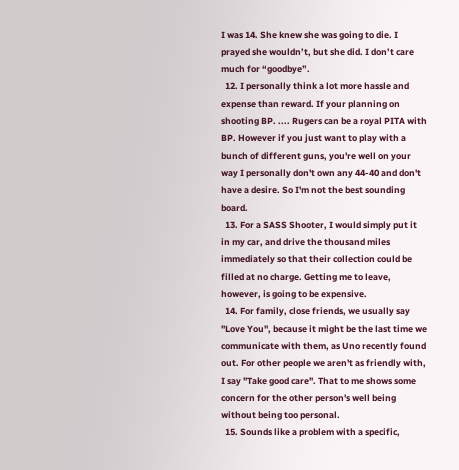I was 14. She knew she was going to die. I prayed she wouldn’t, but she did. I don’t care much for “goodbye”.
  12. I personally think a lot more hassle and expense than reward. If your planning on shooting BP. .... Rugers can be a royal PITA with BP. However if you just want to play with a bunch of different guns, you're well on your way I personally don't own any 44-40 and don't have a desire. So I'm not the best sounding board.
  13. For a SASS Shooter, I would simply put it in my car, and drive the thousand miles immediately so that their collection could be filled at no charge. Getting me to leave, however, is going to be expensive.
  14. For family, close friends, we usually say "Love You", because it might be the last time we communicate with them, as Uno recently found out. For other people we aren't as friendly with, I say "Take good care". That to me shows some concern for the other person's well being without being too personal.
  15. Sounds like a problem with a specific,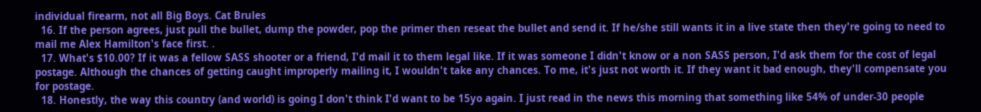individual firearm, not all Big Boys. Cat Brules
  16. If the person agrees, just pull the bullet, dump the powder, pop the primer then reseat the bullet and send it. If he/she still wants it in a live state then they're going to need to mail me Alex Hamilton's face first. .
  17. What's $10.00? If it was a fellow SASS shooter or a friend, I'd mail it to them legal like. If it was someone I didn't know or a non SASS person, I'd ask them for the cost of legal postage. Although the chances of getting caught improperly mailing it, I wouldn't take any chances. To me, it's just not worth it. If they want it bad enough, they'll compensate you for postage.
  18. Honestly, the way this country (and world) is going I don't think I'd want to be 15yo again. I just read in the news this morning that something like 54% of under-30 people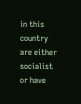in this country are either socialist or have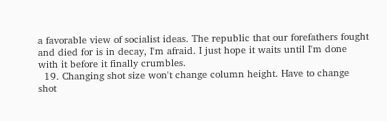a favorable view of socialist ideas. The republic that our forefathers fought and died for is in decay, I'm afraid. I just hope it waits until I'm done with it before it finally crumbles.
  19. Changing shot size won't change column height. Have to change shot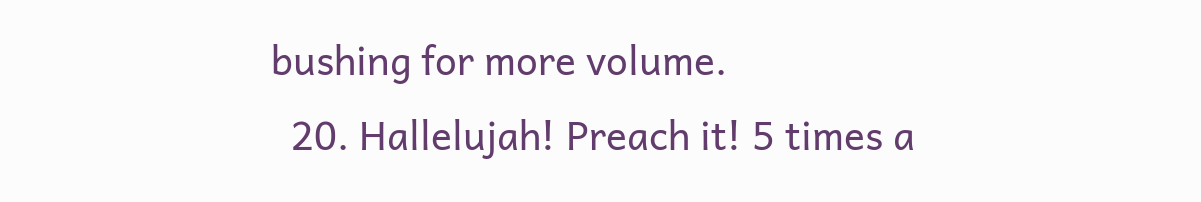bushing for more volume.
  20. Hallelujah! Preach it! 5 times a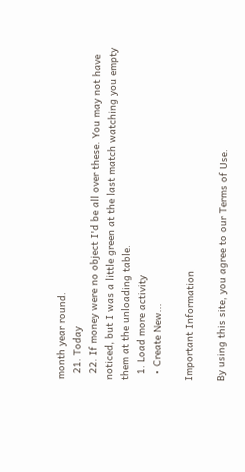month year round.
  21. Today
  22. If money were no object I'd be all over these. You may not have noticed, but I was a little green at the last match watching you empty them at the unloading table.
  1. Load more activity
  • Create New...

Important Information

By using this site, you agree to our Terms of Use.